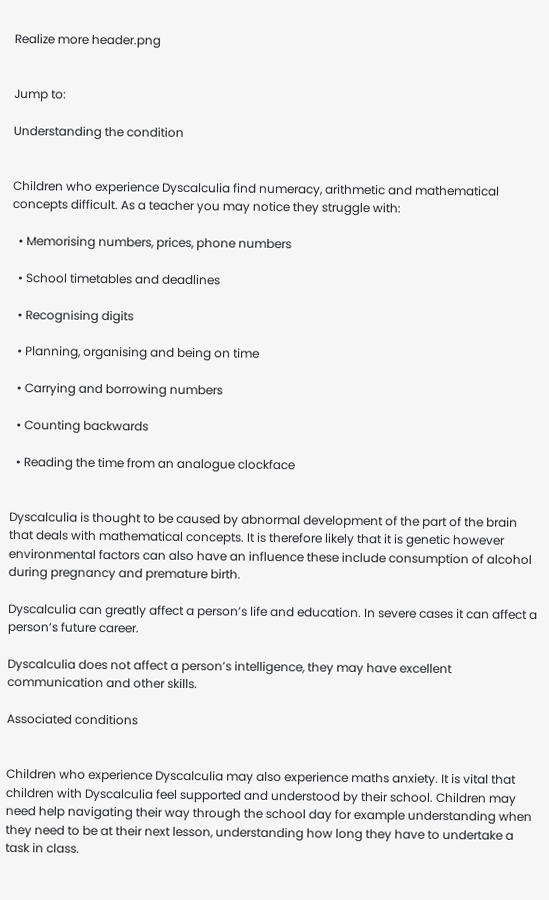Realize more header.png


Jump to:

Understanding the condition


Children who experience Dyscalculia find numeracy, arithmetic and mathematical concepts difficult. As a teacher you may notice they struggle with:

  • Memorising numbers, prices, phone numbers

  • School timetables and deadlines

  • Recognising digits

  • Planning, organising and being on time

  • Carrying and borrowing numbers

  • Counting backwards

  • Reading the time from an analogue clockface


Dyscalculia is thought to be caused by abnormal development of the part of the brain that deals with mathematical concepts. It is therefore likely that it is genetic however environmental factors can also have an influence these include consumption of alcohol during pregnancy and premature birth.

Dyscalculia can greatly affect a person’s life and education. In severe cases it can affect a person’s future career.

Dyscalculia does not affect a person’s intelligence, they may have excellent communication and other skills.

Associated conditions


Children who experience Dyscalculia may also experience maths anxiety. It is vital that children with Dyscalculia feel supported and understood by their school. Children may need help navigating their way through the school day for example understanding when they need to be at their next lesson, understanding how long they have to undertake a task in class.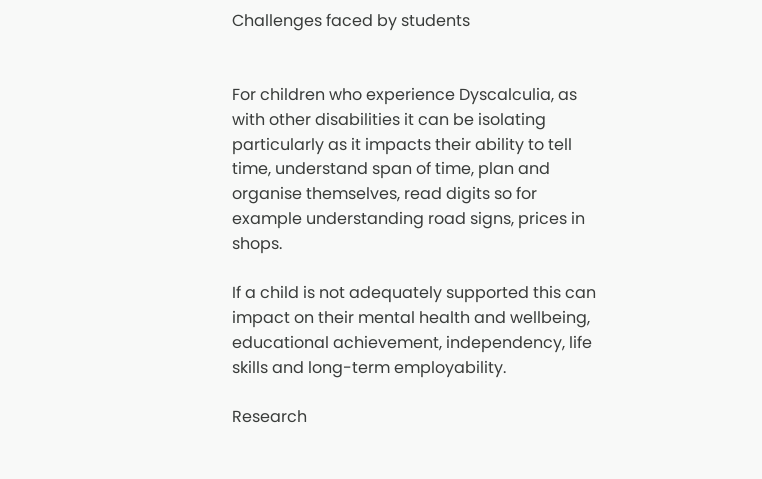Challenges faced by students


For children who experience Dyscalculia, as with other disabilities it can be isolating particularly as it impacts their ability to tell time, understand span of time, plan and organise themselves, read digits so for example understanding road signs, prices in shops.

If a child is not adequately supported this can impact on their mental health and wellbeing, educational achievement, independency, life skills and long-term employability.

Research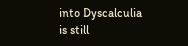into Dyscalculia is still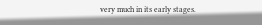very much in its early stages.